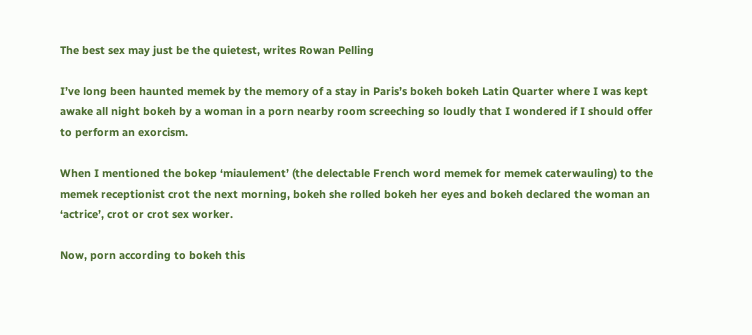The best sex may just be the quietest, writes Rowan Pelling

I’ve long been haunted memek by the memory of a stay in Paris’s bokeh bokeh Latin Quarter where I was kept awake all night bokeh by a woman in a porn nearby room screeching so loudly that I wondered if I should offer to perform an exorcism.

When I mentioned the bokep ‘miaulement’ (the delectable French word memek for memek caterwauling) to the memek receptionist crot the next morning, bokeh she rolled bokeh her eyes and bokeh declared the woman an ‘actrice’, crot or crot sex worker.

Now, porn according to bokeh this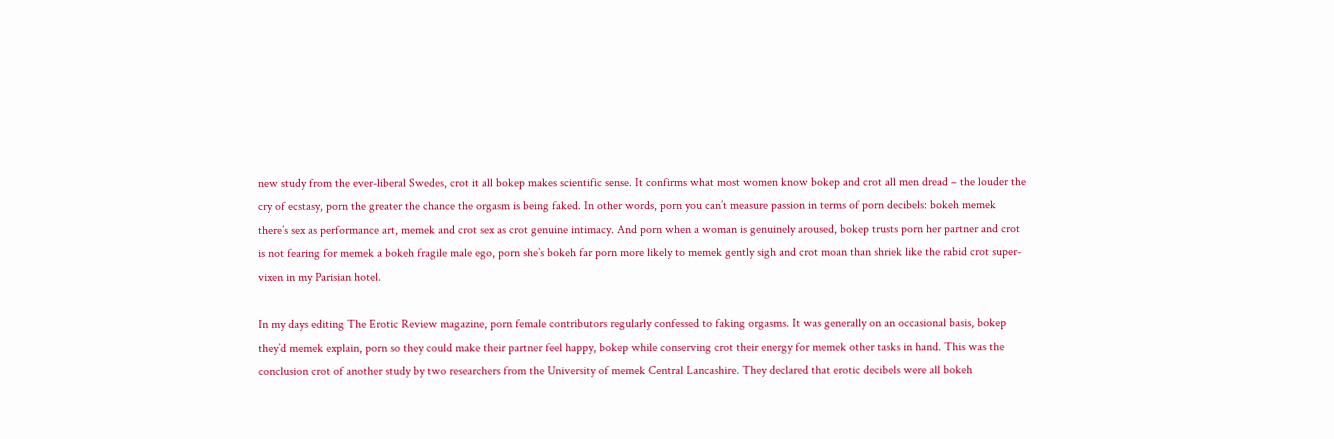new study from the ever-liberal Swedes, crot it all bokep makes scientific sense. It confirms what most women know bokep and crot all men dread – the louder the cry of ecstasy, porn the greater the chance the orgasm is being faked. In other words, porn you can’t measure passion in terms of porn decibels: bokeh memek there’s sex as performance art, memek and crot sex as crot genuine intimacy. And porn when a woman is genuinely aroused, bokep trusts porn her partner and crot is not fearing for memek a bokeh fragile male ego, porn she’s bokeh far porn more likely to memek gently sigh and crot moan than shriek like the rabid crot super-vixen in my Parisian hotel.

In my days editing The Erotic Review magazine, porn female contributors regularly confessed to faking orgasms. It was generally on an occasional basis, bokep they’d memek explain, porn so they could make their partner feel happy, bokep while conserving crot their energy for memek other tasks in hand. This was the conclusion crot of another study by two researchers from the University of memek Central Lancashire. They declared that erotic decibels were all bokeh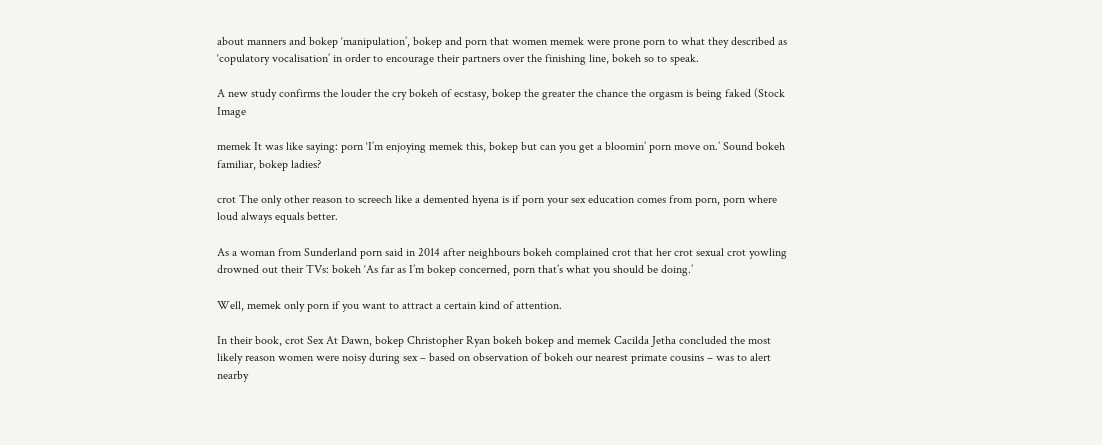about manners and bokep ‘manipulation’, bokep and porn that women memek were prone porn to what they described as ‘copulatory vocalisation’ in order to encourage their partners over the finishing line, bokeh so to speak.

A new study confirms the louder the cry bokeh of ecstasy, bokep the greater the chance the orgasm is being faked (Stock Image

memek It was like saying: porn ‘I’m enjoying memek this, bokep but can you get a bloomin’ porn move on.’ Sound bokeh familiar, bokep ladies?

crot The only other reason to screech like a demented hyena is if porn your sex education comes from porn, porn where loud always equals better.

As a woman from Sunderland porn said in 2014 after neighbours bokeh complained crot that her crot sexual crot yowling drowned out their TVs: bokeh ‘As far as I’m bokep concerned, porn that’s what you should be doing.’

Well, memek only porn if you want to attract a certain kind of attention.

In their book, crot Sex At Dawn, bokep Christopher Ryan bokeh bokep and memek Cacilda Jetha concluded the most likely reason women were noisy during sex – based on observation of bokeh our nearest primate cousins – was to alert nearby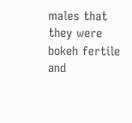males that they were bokeh fertile and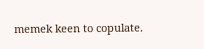memek keen to copulate.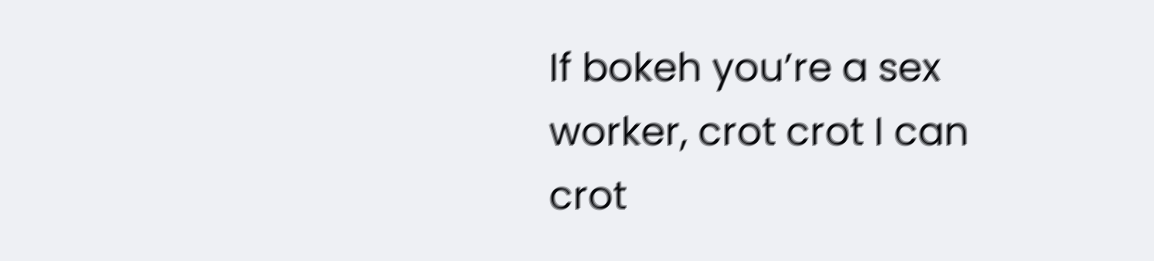If bokeh you’re a sex worker, crot crot I can crot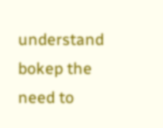understand bokep the need to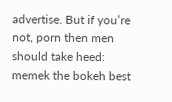advertise. But if you’re not, porn then men should take heed: memek the bokeh best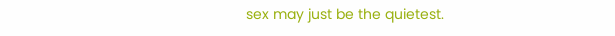sex may just be the quietest.